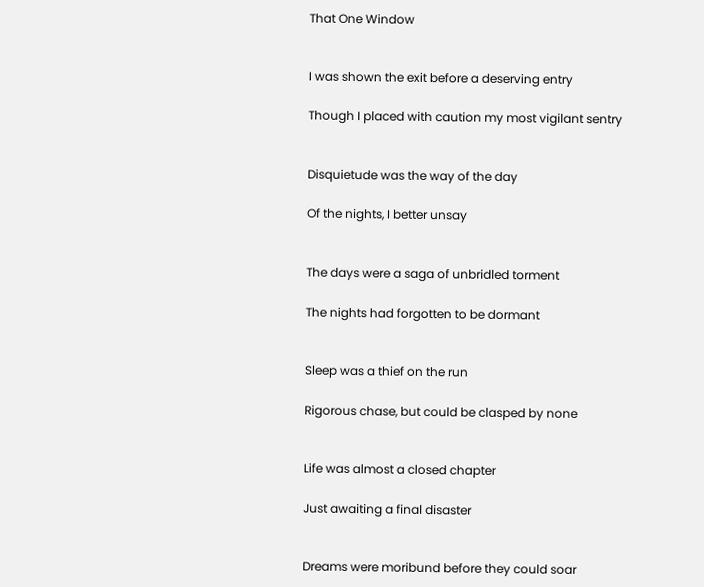That One Window


I was shown the exit before a deserving entry

Though I placed with caution my most vigilant sentry


Disquietude was the way of the day

Of the nights, I better unsay


The days were a saga of unbridled torment

The nights had forgotten to be dormant


Sleep was a thief on the run

Rigorous chase, but could be clasped by none


Life was almost a closed chapter

Just awaiting a final disaster


Dreams were moribund before they could soar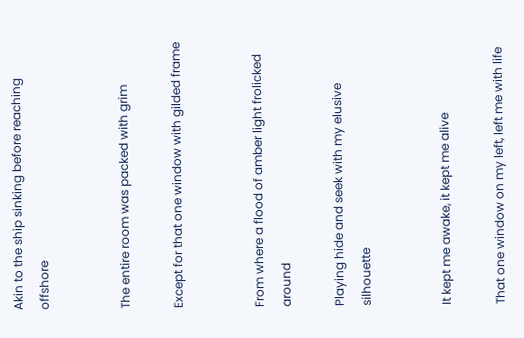Akin to the ship sinking before reaching offshore


The entire room was packed with grim

Except for that one window with gilded frame


From where a flood of amber light frolicked around

Playing hide and seek with my elusive silhouette


It kept me awake, it kept me alive

That one window on my left, left me with life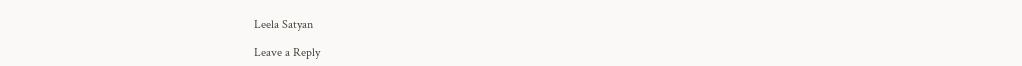Leela Satyan

Leave a Reply